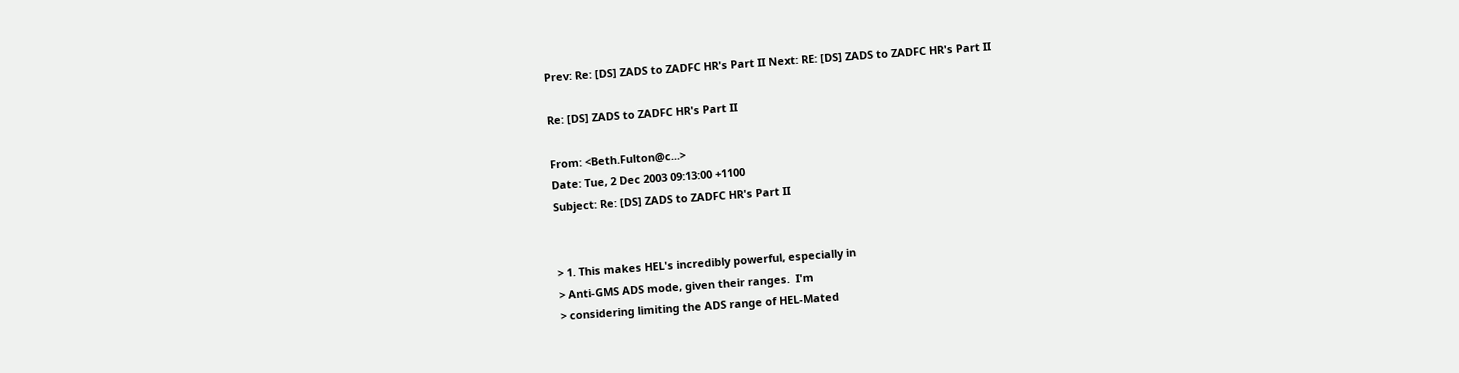Prev: Re: [DS] ZADS to ZADFC HR's Part II Next: RE: [DS] ZADS to ZADFC HR's Part II

Re: [DS] ZADS to ZADFC HR's Part II

From: <Beth.Fulton@c...>
Date: Tue, 2 Dec 2003 09:13:00 +1100
Subject: Re: [DS] ZADS to ZADFC HR's Part II


> 1. This makes HEL's incredibly powerful, especially in
> Anti-GMS ADS mode, given their ranges.  I'm
> considering limiting the ADS range of HEL-Mated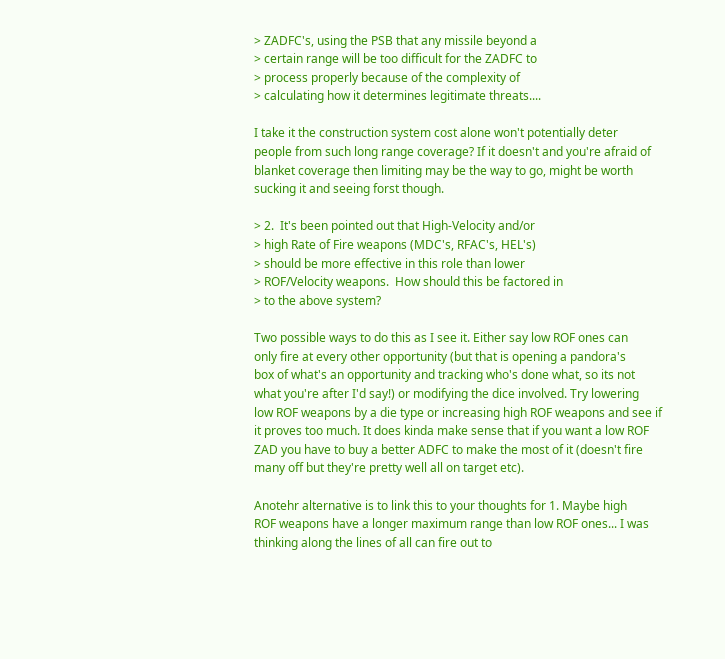> ZADFC's, using the PSB that any missile beyond a
> certain range will be too difficult for the ZADFC to
> process properly because of the complexity of
> calculating how it determines legitimate threats....

I take it the construction system cost alone won't potentially deter
people from such long range coverage? If it doesn't and you're afraid of
blanket coverage then limiting may be the way to go, might be worth
sucking it and seeing forst though.

> 2.  It's been pointed out that High-Velocity and/or
> high Rate of Fire weapons (MDC's, RFAC's, HEL's)
> should be more effective in this role than lower
> ROF/Velocity weapons.  How should this be factored in
> to the above system?

Two possible ways to do this as I see it. Either say low ROF ones can
only fire at every other opportunity (but that is opening a pandora's
box of what's an opportunity and tracking who's done what, so its not
what you're after I'd say!) or modifying the dice involved. Try lowering
low ROF weapons by a die type or increasing high ROF weapons and see if
it proves too much. It does kinda make sense that if you want a low ROF
ZAD you have to buy a better ADFC to make the most of it (doesn't fire
many off but they're pretty well all on target etc).

Anotehr alternative is to link this to your thoughts for 1. Maybe high
ROF weapons have a longer maximum range than low ROF ones... I was
thinking along the lines of all can fire out to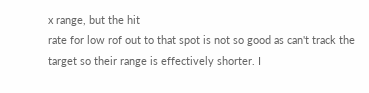x range, but the hit
rate for low rof out to that spot is not so good as can't track the
target so their range is effectively shorter. I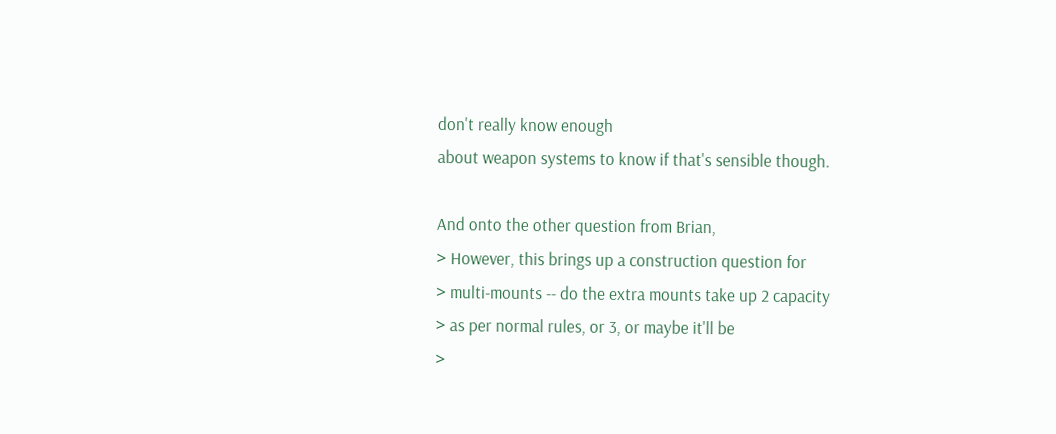don't really know enough
about weapon systems to know if that's sensible though.

And onto the other question from Brian,
> However, this brings up a construction question for
> multi-mounts -- do the extra mounts take up 2 capacity
> as per normal rules, or 3, or maybe it'll be
>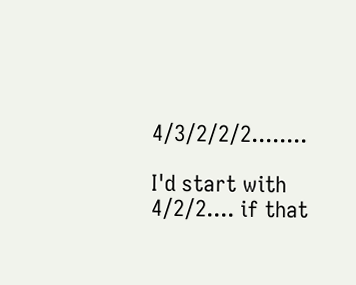4/3/2/2/2........

I'd start with 4/2/2.... if that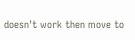doesn't work then move to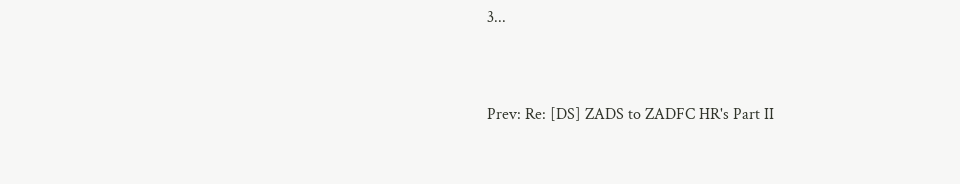3...



Prev: Re: [DS] ZADS to ZADFC HR's Part II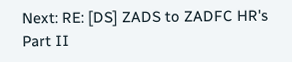Next: RE: [DS] ZADS to ZADFC HR's Part II